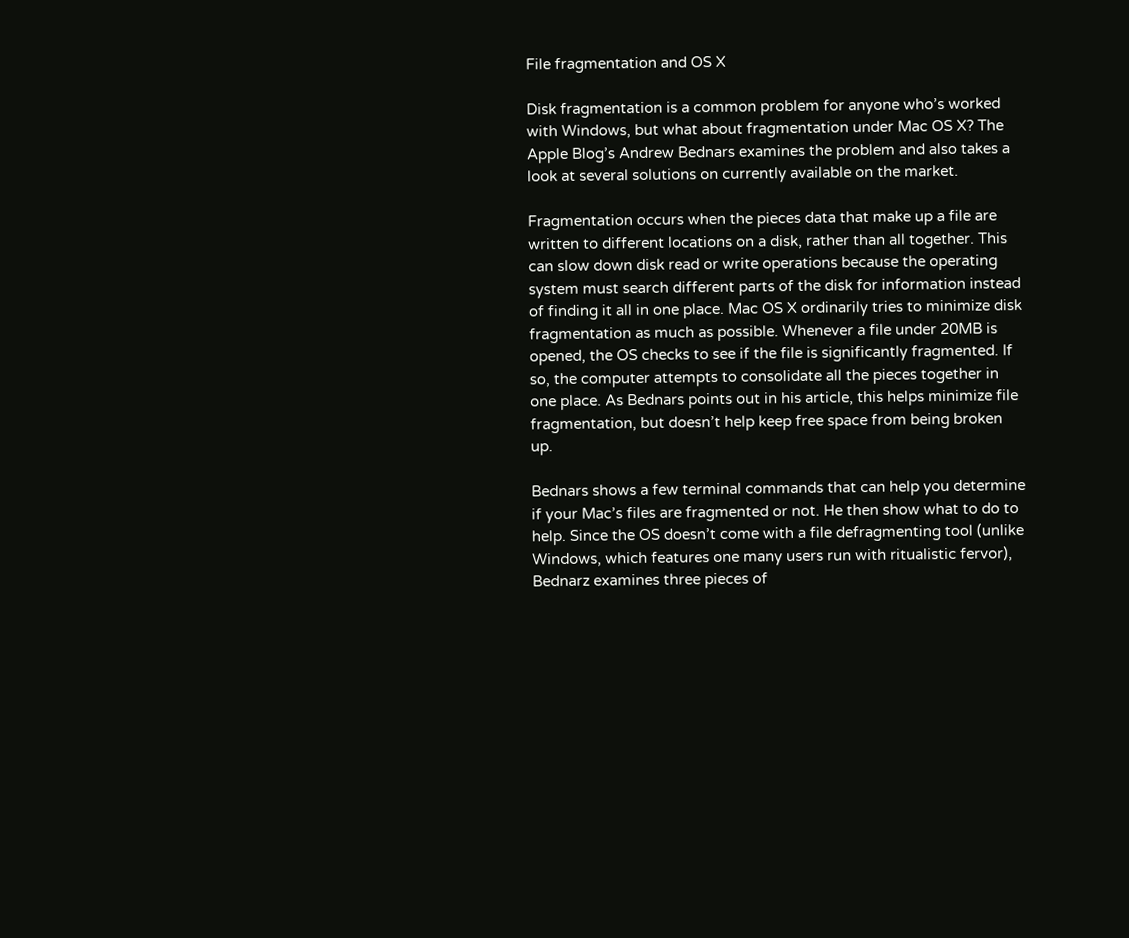File fragmentation and OS X

Disk fragmentation is a common problem for anyone who’s worked with Windows, but what about fragmentation under Mac OS X? The Apple Blog’s Andrew Bednars examines the problem and also takes a look at several solutions on currently available on the market.

Fragmentation occurs when the pieces data that make up a file are written to different locations on a disk, rather than all together. This can slow down disk read or write operations because the operating system must search different parts of the disk for information instead of finding it all in one place. Mac OS X ordinarily tries to minimize disk fragmentation as much as possible. Whenever a file under 20MB is opened, the OS checks to see if the file is significantly fragmented. If so, the computer attempts to consolidate all the pieces together in one place. As Bednars points out in his article, this helps minimize file fragmentation, but doesn’t help keep free space from being broken up.

Bednars shows a few terminal commands that can help you determine if your Mac’s files are fragmented or not. He then show what to do to help. Since the OS doesn’t come with a file defragmenting tool (unlike Windows, which features one many users run with ritualistic fervor), Bednarz examines three pieces of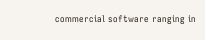commercial software ranging in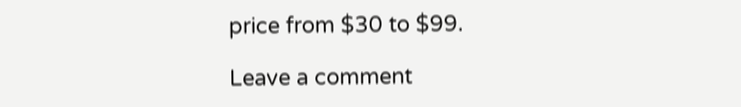price from $30 to $99.

Leave a comment